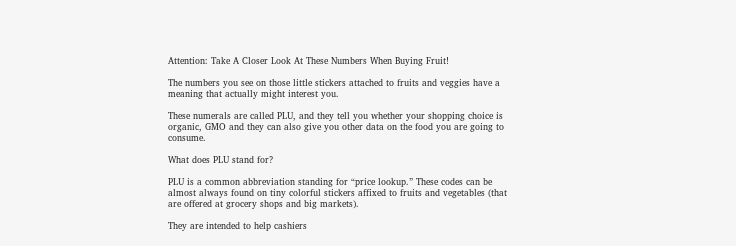Attention: Take A Closer Look At These Numbers When Buying Fruit!

The numbers you see on those little stickers attached to fruits and veggies have a meaning that actually might interest you.

These numerals are called PLU, and they tell you whether your shopping choice is organic, GMO and they can also give you other data on the food you are going to consume.

What does PLU stand for?

PLU is a common abbreviation standing for “price lookup.” These codes can be almost always found on tiny colorful stickers affixed to fruits and vegetables (that are offered at grocery shops and big markets).

They are intended to help cashiers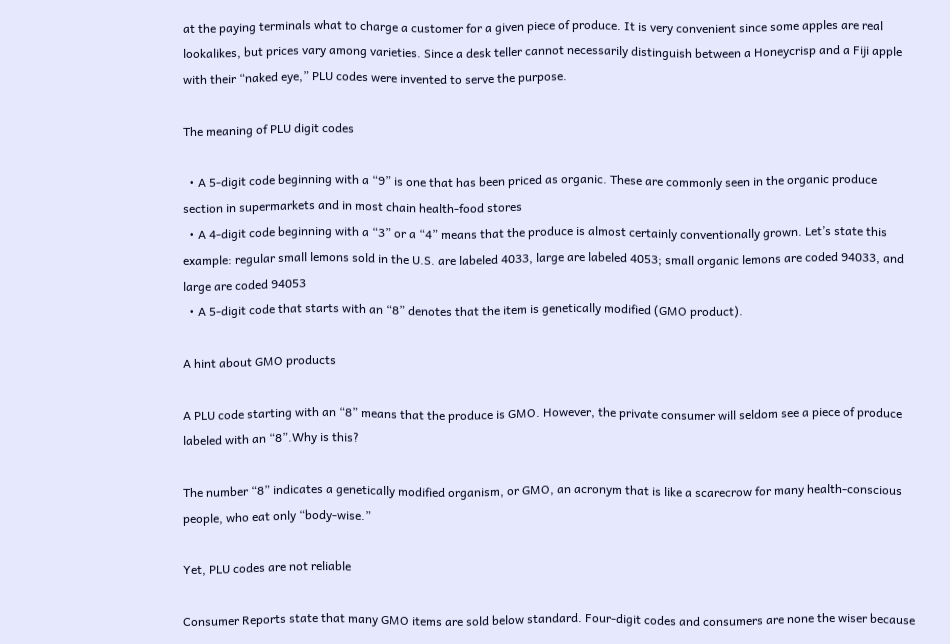at the paying terminals what to charge a customer for a given piece of produce. It is very convenient since some apples are real lookalikes, but prices vary among varieties. Since a desk teller cannot necessarily distinguish between a Honeycrisp and a Fiji apple with their “naked eye,” PLU codes were invented to serve the purpose.

The meaning of PLU digit codes

  • A 5-digit code beginning with a “9” is one that has been priced as organic. These are commonly seen in the organic produce section in supermarkets and in most chain health-food stores
  • A 4-digit code beginning with a “3” or a “4” means that the produce is almost certainly conventionally grown. Let’s state this example: regular small lemons sold in the U.S. are labeled 4033, large are labeled 4053; small organic lemons are coded 94033, and large are coded 94053
  • A 5-digit code that starts with an “8” denotes that the item is genetically modified (GMO product).

A hint about GMO products

A PLU code starting with an “8” means that the produce is GMO. However, the private consumer will seldom see a piece of produce labeled with an “8”.Why is this?

The number “8” indicates a genetically modified organism, or GMO, an acronym that is like a scarecrow for many health-conscious people, who eat only “body-wise.”

Yet, PLU codes are not reliable

Consumer Reports state that many GMO items are sold below standard. Four-digit codes and consumers are none the wiser because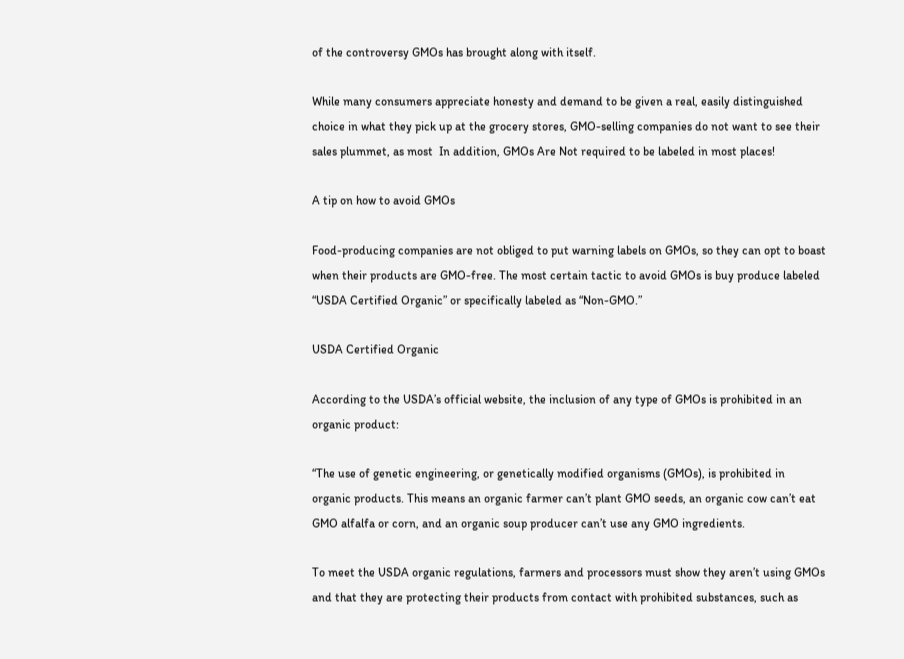of the controversy GMOs has brought along with itself.

While many consumers appreciate honesty and demand to be given a real, easily distinguished choice in what they pick up at the grocery stores, GMO-selling companies do not want to see their sales plummet, as most  In addition, GMOs Are Not required to be labeled in most places!

A tip on how to avoid GMOs

Food-producing companies are not obliged to put warning labels on GMOs, so they can opt to boast when their products are GMO-free. The most certain tactic to avoid GMOs is buy produce labeled “USDA Certified Organic” or specifically labeled as “Non-GMO.”

USDA Certified Organic

According to the USDA’s official website, the inclusion of any type of GMOs is prohibited in an organic product:

“The use of genetic engineering, or genetically modified organisms (GMOs), is prohibited in organic products. This means an organic farmer can’t plant GMO seeds, an organic cow can’t eat GMO alfalfa or corn, and an organic soup producer can’t use any GMO ingredients.

To meet the USDA organic regulations, farmers and processors must show they aren’t using GMOs and that they are protecting their products from contact with prohibited substances, such as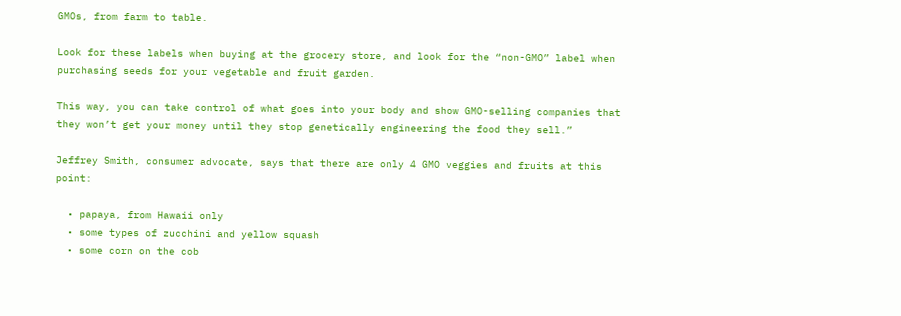GMOs, from farm to table.

Look for these labels when buying at the grocery store, and look for the “non-GMO” label when purchasing seeds for your vegetable and fruit garden.

This way, you can take control of what goes into your body and show GMO-selling companies that they won’t get your money until they stop genetically engineering the food they sell.”

Jeffrey Smith, consumer advocate, says that there are only 4 GMO veggies and fruits at this point:

  • papaya, from Hawaii only
  • some types of zucchini and yellow squash
  • some corn on the cob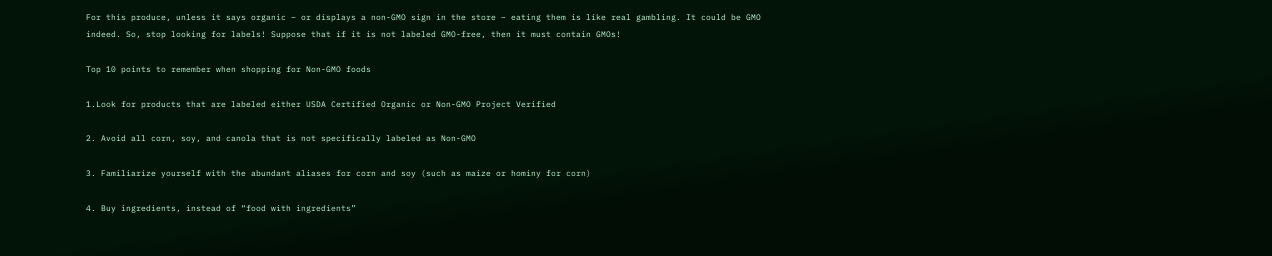For this produce, unless it says organic – or displays a non-GMO sign in the store – eating them is like real gambling. It could be GMO indeed. So, stop looking for labels! Suppose that if it is not labeled GMO-free, then it must contain GMOs!

Top 10 points to remember when shopping for Non-GMO foods

1.Look for products that are labeled either USDA Certified Organic or Non-GMO Project Verified

2. Avoid all corn, soy, and canola that is not specifically labeled as Non-GMO

3. Familiarize yourself with the abundant aliases for corn and soy (such as maize or hominy for corn)

4. Buy ingredients, instead of “food with ingredients”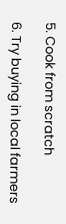5. Cook from scratch

6. Try buying in local farmers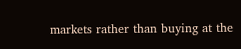markets rather than buying at the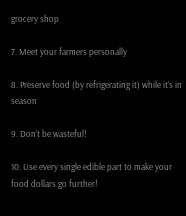grocery shop

7. Meet your farmers personally

8. Preserve food (by refrigerating it) while it’s in season

9. Don’t be wasteful!

10. Use every single edible part to make your food dollars go further!